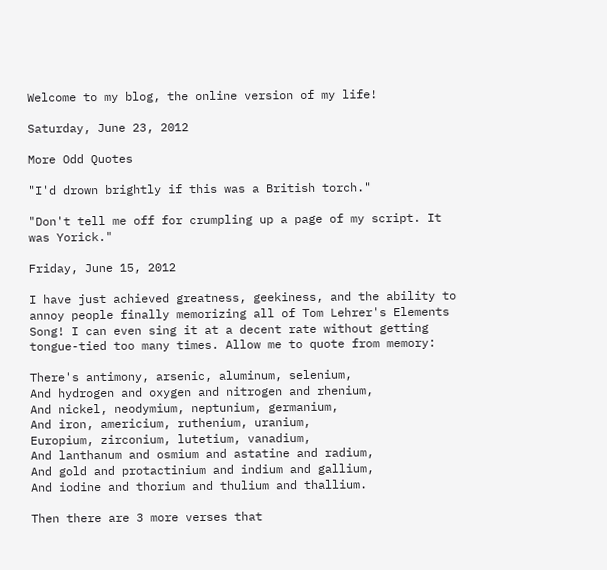Welcome to my blog, the online version of my life!

Saturday, June 23, 2012

More Odd Quotes

"I'd drown brightly if this was a British torch."

"Don't tell me off for crumpling up a page of my script. It was Yorick."

Friday, June 15, 2012

I have just achieved greatness, geekiness, and the ability to annoy people finally memorizing all of Tom Lehrer's Elements Song! I can even sing it at a decent rate without getting tongue-tied too many times. Allow me to quote from memory:

There's antimony, arsenic, aluminum, selenium,
And hydrogen and oxygen and nitrogen and rhenium,
And nickel, neodymium, neptunium, germanium,
And iron, americium, ruthenium, uranium,
Europium, zirconium, lutetium, vanadium,
And lanthanum and osmium and astatine and radium,
And gold and protactinium and indium and gallium,
And iodine and thorium and thulium and thallium.

Then there are 3 more verses that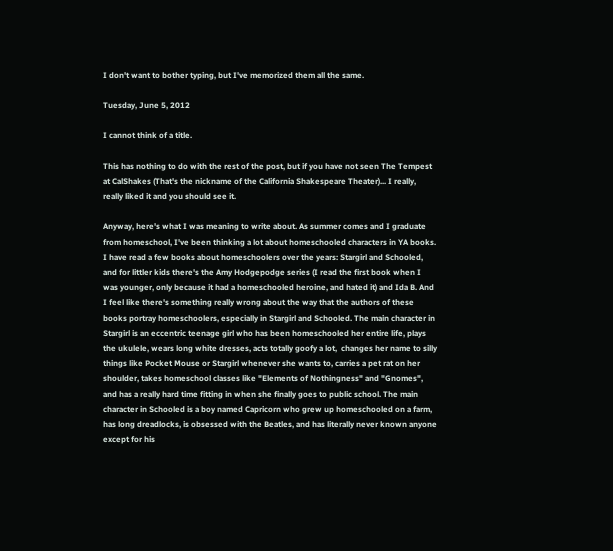I don't want to bother typing, but I've memorized them all the same.

Tuesday, June 5, 2012

I cannot think of a title.

This has nothing to do with the rest of the post, but if you have not seen The Tempest at CalShakes (That's the nickname of the California Shakespeare Theater)... I really, really liked it and you should see it.

Anyway, here's what I was meaning to write about. As summer comes and I graduate from homeschool, I've been thinking a lot about homeschooled characters in YA books. I have read a few books about homeschoolers over the years: Stargirl and Schooled, and for littler kids there's the Amy Hodgepodge series (I read the first book when I was younger, only because it had a homeschooled heroine, and hated it) and Ida B. And I feel like there's something really wrong about the way that the authors of these books portray homeschoolers, especially in Stargirl and Schooled. The main character in Stargirl is an eccentric teenage girl who has been homeschooled her entire life, plays the ukulele, wears long white dresses, acts totally goofy a lot,  changes her name to silly things like Pocket Mouse or Stargirl whenever she wants to, carries a pet rat on her shoulder, takes homeschool classes like "Elements of Nothingness" and "Gnomes", and has a really hard time fitting in when she finally goes to public school. The main character in Schooled is a boy named Capricorn who grew up homeschooled on a farm, has long dreadlocks, is obsessed with the Beatles, and has literally never known anyone except for his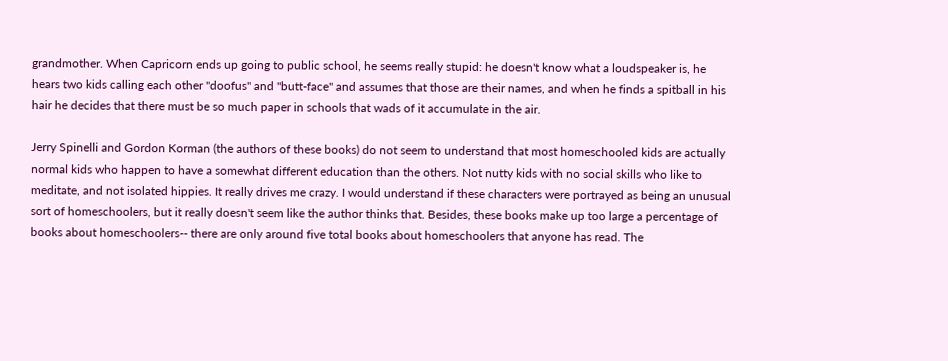grandmother. When Capricorn ends up going to public school, he seems really stupid: he doesn't know what a loudspeaker is, he hears two kids calling each other "doofus" and "butt-face" and assumes that those are their names, and when he finds a spitball in his hair he decides that there must be so much paper in schools that wads of it accumulate in the air.

Jerry Spinelli and Gordon Korman (the authors of these books) do not seem to understand that most homeschooled kids are actually normal kids who happen to have a somewhat different education than the others. Not nutty kids with no social skills who like to meditate, and not isolated hippies. It really drives me crazy. I would understand if these characters were portrayed as being an unusual sort of homeschoolers, but it really doesn't seem like the author thinks that. Besides, these books make up too large a percentage of books about homeschoolers-- there are only around five total books about homeschoolers that anyone has read. The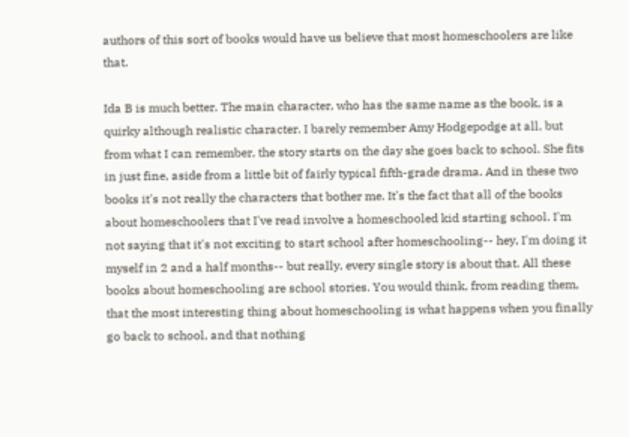authors of this sort of books would have us believe that most homeschoolers are like that.

Ida B is much better. The main character, who has the same name as the book, is a quirky although realistic character. I barely remember Amy Hodgepodge at all, but from what I can remember, the story starts on the day she goes back to school. She fits in just fine, aside from a little bit of fairly typical fifth-grade drama. And in these two books it's not really the characters that bother me. It's the fact that all of the books about homeschoolers that I've read involve a homeschooled kid starting school. I'm not saying that it's not exciting to start school after homeschooling-- hey, I'm doing it myself in 2 and a half months-- but really, every single story is about that. All these books about homeschooling are school stories. You would think, from reading them, that the most interesting thing about homeschooling is what happens when you finally go back to school, and that nothing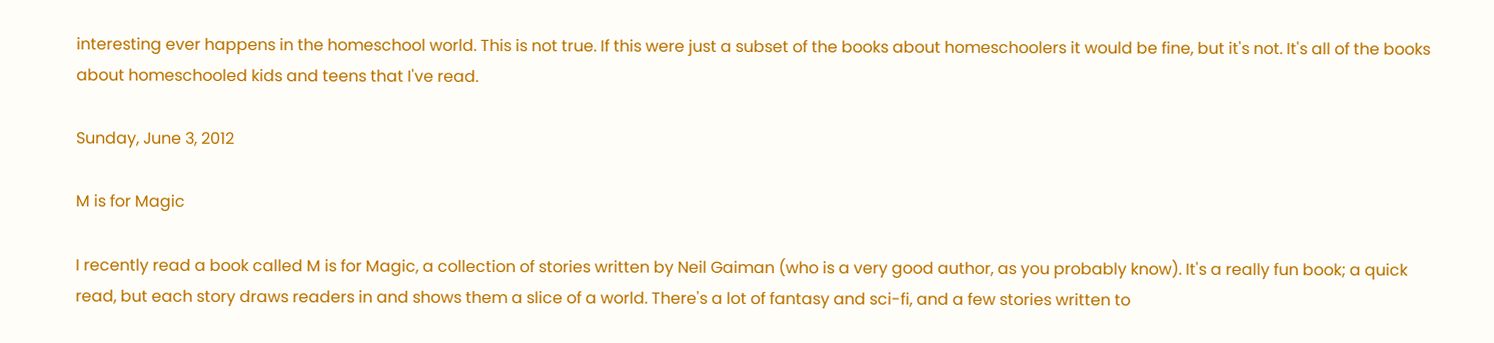interesting ever happens in the homeschool world. This is not true. If this were just a subset of the books about homeschoolers it would be fine, but it's not. It's all of the books about homeschooled kids and teens that I've read.

Sunday, June 3, 2012

M is for Magic

I recently read a book called M is for Magic, a collection of stories written by Neil Gaiman (who is a very good author, as you probably know). It's a really fun book; a quick read, but each story draws readers in and shows them a slice of a world. There's a lot of fantasy and sci-fi, and a few stories written to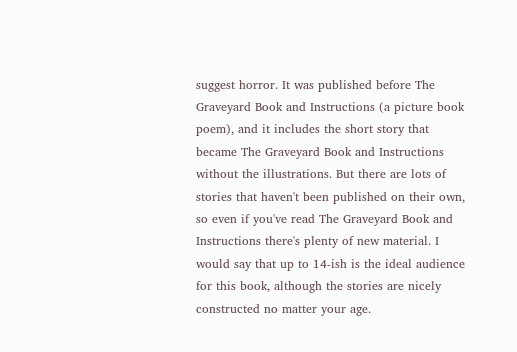suggest horror. It was published before The Graveyard Book and Instructions (a picture book poem), and it includes the short story that became The Graveyard Book and Instructions without the illustrations. But there are lots of stories that haven't been published on their own, so even if you've read The Graveyard Book and Instructions there's plenty of new material. I would say that up to 14-ish is the ideal audience for this book, although the stories are nicely constructed no matter your age.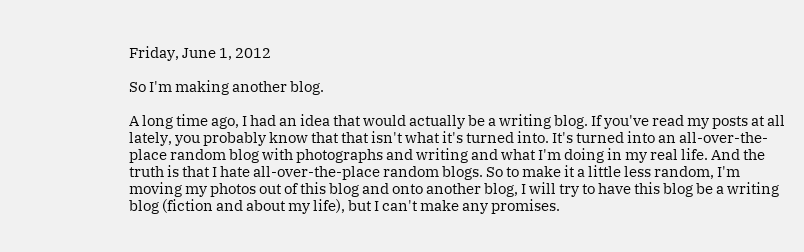Friday, June 1, 2012

So I'm making another blog.

A long time ago, I had an idea that would actually be a writing blog. If you've read my posts at all lately, you probably know that that isn't what it's turned into. It's turned into an all-over-the-place random blog with photographs and writing and what I'm doing in my real life. And the truth is that I hate all-over-the-place random blogs. So to make it a little less random, I'm moving my photos out of this blog and onto another blog, I will try to have this blog be a writing blog (fiction and about my life), but I can't make any promises.